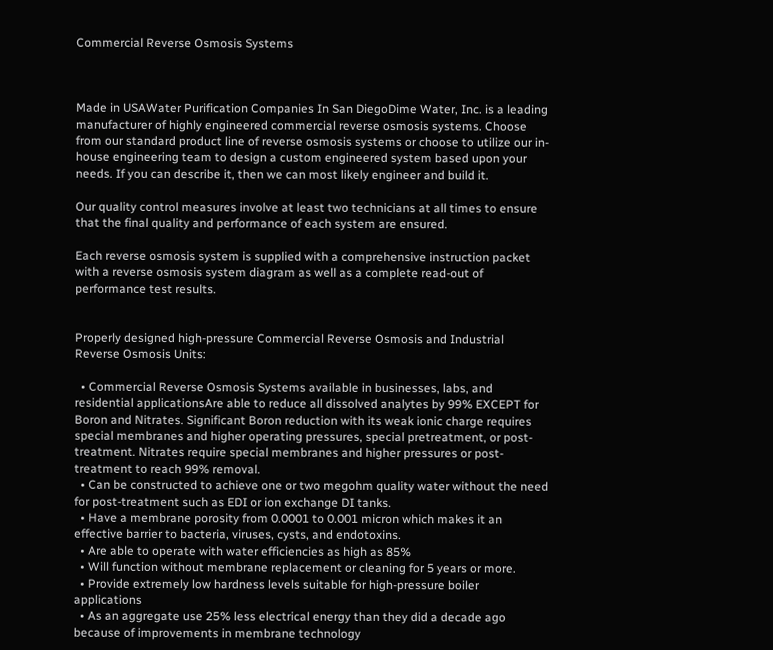Commercial Reverse Osmosis Systems



Made in USAWater Purification Companies In San DiegoDime Water, Inc. is a leading manufacturer of highly engineered commercial reverse osmosis systems. Choose from our standard product line of reverse osmosis systems or choose to utilize our in-house engineering team to design a custom engineered system based upon your needs. If you can describe it, then we can most likely engineer and build it.

Our quality control measures involve at least two technicians at all times to ensure that the final quality and performance of each system are ensured.

Each reverse osmosis system is supplied with a comprehensive instruction packet with a reverse osmosis system diagram as well as a complete read-out of performance test results.


Properly designed high-pressure Commercial Reverse Osmosis and Industrial Reverse Osmosis Units:

  • Commercial Reverse Osmosis Systems available in businesses, labs, and residential applicationsAre able to reduce all dissolved analytes by 99% EXCEPT for Boron and Nitrates. Significant Boron reduction with its weak ionic charge requires special membranes and higher operating pressures, special pretreatment, or post-treatment. Nitrates require special membranes and higher pressures or post-treatment to reach 99% removal.
  • Can be constructed to achieve one or two megohm quality water without the need for post-treatment such as EDI or ion exchange DI tanks.
  • Have a membrane porosity from 0.0001 to 0.001 micron which makes it an effective barrier to bacteria, viruses, cysts, and endotoxins.
  • Are able to operate with water efficiencies as high as 85%
  • Will function without membrane replacement or cleaning for 5 years or more.
  • Provide extremely low hardness levels suitable for high-pressure boiler applications
  • As an aggregate use 25% less electrical energy than they did a decade ago because of improvements in membrane technology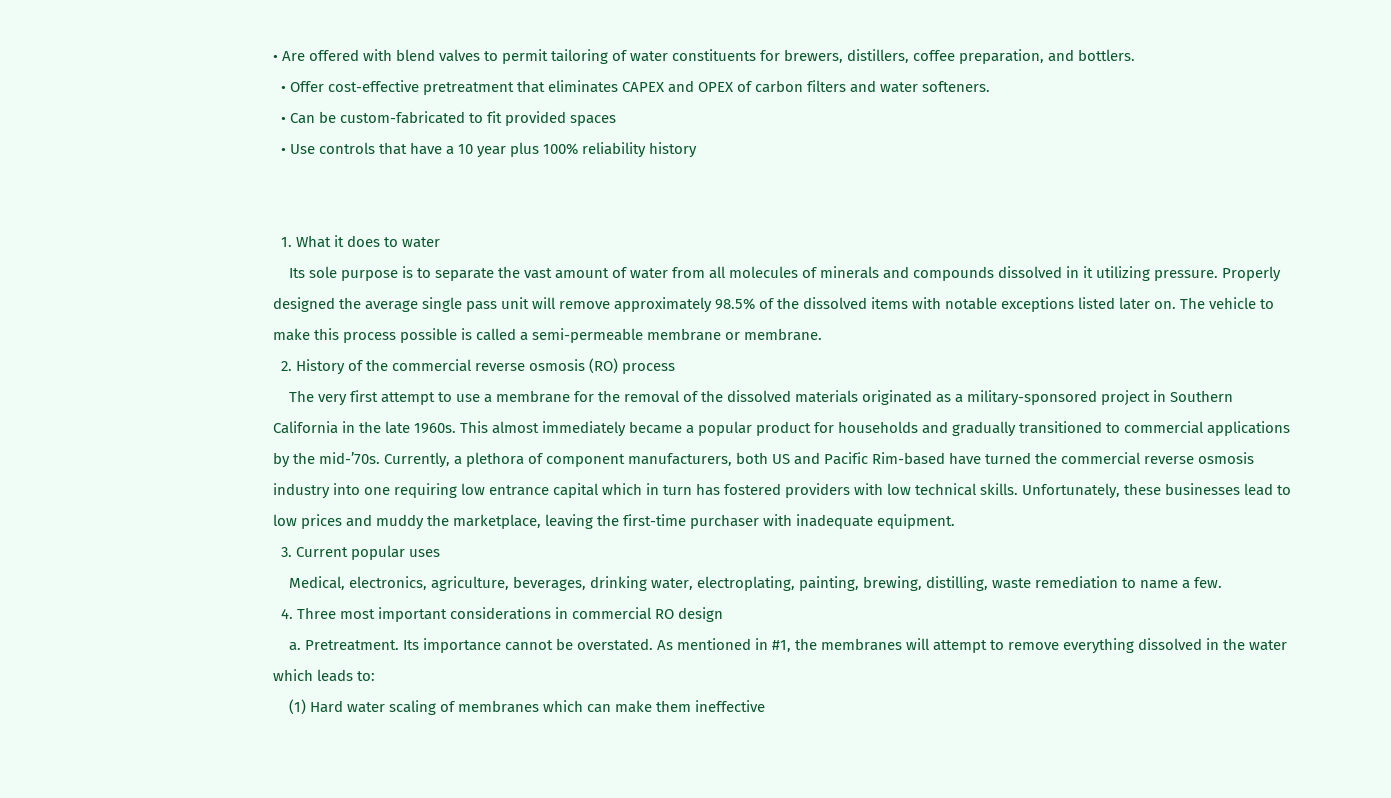• Are offered with blend valves to permit tailoring of water constituents for brewers, distillers, coffee preparation, and bottlers.
  • Offer cost-effective pretreatment that eliminates CAPEX and OPEX of carbon filters and water softeners.
  • Can be custom-fabricated to fit provided spaces
  • Use controls that have a 10 year plus 100% reliability history


  1. What it does to water
    Its sole purpose is to separate the vast amount of water from all molecules of minerals and compounds dissolved in it utilizing pressure. Properly designed the average single pass unit will remove approximately 98.5% of the dissolved items with notable exceptions listed later on. The vehicle to make this process possible is called a semi-permeable membrane or membrane.
  2. History of the commercial reverse osmosis (RO) process
    The very first attempt to use a membrane for the removal of the dissolved materials originated as a military-sponsored project in Southern California in the late 1960s. This almost immediately became a popular product for households and gradually transitioned to commercial applications by the mid-’70s. Currently, a plethora of component manufacturers, both US and Pacific Rim-based have turned the commercial reverse osmosis industry into one requiring low entrance capital which in turn has fostered providers with low technical skills. Unfortunately, these businesses lead to low prices and muddy the marketplace, leaving the first-time purchaser with inadequate equipment.
  3. Current popular uses
    Medical, electronics, agriculture, beverages, drinking water, electroplating, painting, brewing, distilling, waste remediation to name a few.
  4. Three most important considerations in commercial RO design
    a. Pretreatment. Its importance cannot be overstated. As mentioned in #1, the membranes will attempt to remove everything dissolved in the water which leads to:
    (1) Hard water scaling of membranes which can make them ineffective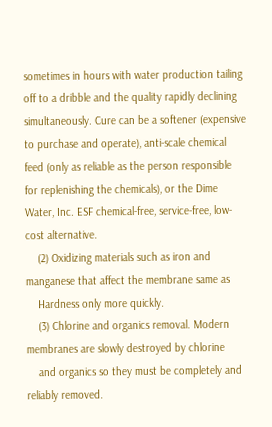sometimes in hours with water production tailing off to a dribble and the quality rapidly declining simultaneously. Cure can be a softener (expensive to purchase and operate), anti-scale chemical feed (only as reliable as the person responsible for replenishing the chemicals), or the Dime Water, Inc. ESF chemical-free, service-free, low-cost alternative.
    (2) Oxidizing materials such as iron and manganese that affect the membrane same as
    Hardness only more quickly.
    (3) Chlorine and organics removal. Modern membranes are slowly destroyed by chlorine
    and organics so they must be completely and reliably removed.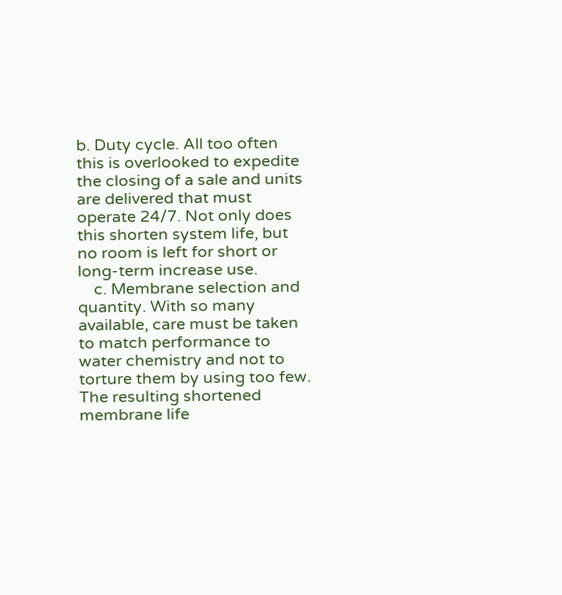b. Duty cycle. All too often this is overlooked to expedite the closing of a sale and units are delivered that must operate 24/7. Not only does this shorten system life, but no room is left for short or long-term increase use.
    c. Membrane selection and quantity. With so many available, care must be taken to match performance to water chemistry and not to torture them by using too few. The resulting shortened membrane life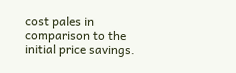cost pales in comparison to the initial price savings.